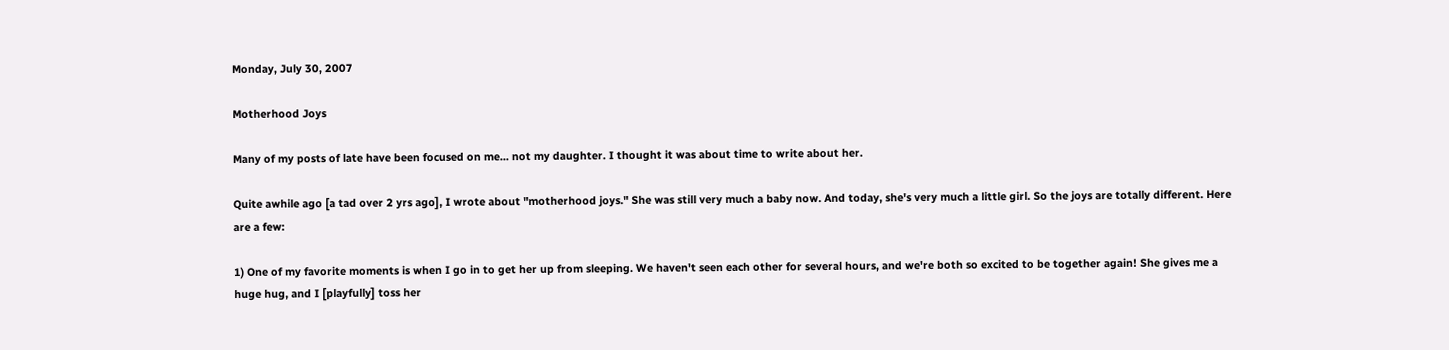Monday, July 30, 2007

Motherhood Joys

Many of my posts of late have been focused on me... not my daughter. I thought it was about time to write about her.

Quite awhile ago [a tad over 2 yrs ago], I wrote about "motherhood joys." She was still very much a baby now. And today, she's very much a little girl. So the joys are totally different. Here are a few:

1) One of my favorite moments is when I go in to get her up from sleeping. We haven't seen each other for several hours, and we're both so excited to be together again! She gives me a huge hug, and I [playfully] toss her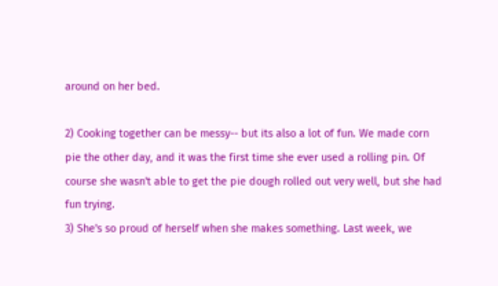around on her bed.

2) Cooking together can be messy-- but its also a lot of fun. We made corn pie the other day, and it was the first time she ever used a rolling pin. Of course she wasn't able to get the pie dough rolled out very well, but she had fun trying.
3) She's so proud of herself when she makes something. Last week, we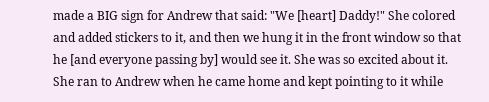made a BIG sign for Andrew that said: "We [heart] Daddy!" She colored and added stickers to it, and then we hung it in the front window so that he [and everyone passing by] would see it. She was so excited about it. She ran to Andrew when he came home and kept pointing to it while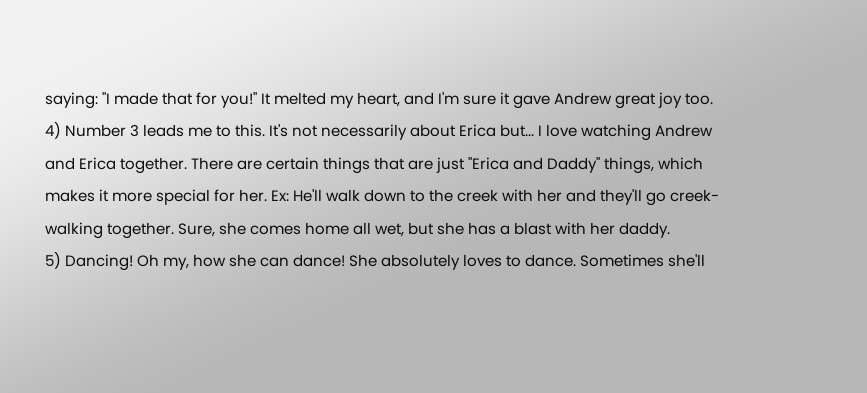saying: "I made that for you!" It melted my heart, and I'm sure it gave Andrew great joy too.
4) Number 3 leads me to this. It's not necessarily about Erica but... I love watching Andrew and Erica together. There are certain things that are just "Erica and Daddy" things, which makes it more special for her. Ex: He'll walk down to the creek with her and they'll go creek-walking together. Sure, she comes home all wet, but she has a blast with her daddy.
5) Dancing! Oh my, how she can dance! She absolutely loves to dance. Sometimes she'll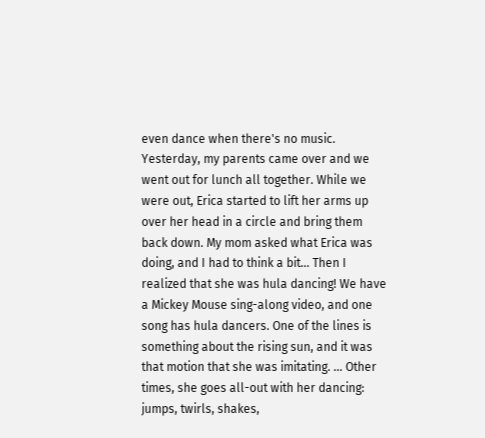even dance when there's no music. Yesterday, my parents came over and we went out for lunch all together. While we were out, Erica started to lift her arms up over her head in a circle and bring them back down. My mom asked what Erica was doing, and I had to think a bit... Then I realized that she was hula dancing! We have a Mickey Mouse sing-along video, and one song has hula dancers. One of the lines is something about the rising sun, and it was that motion that she was imitating. ... Other times, she goes all-out with her dancing: jumps, twirls, shakes,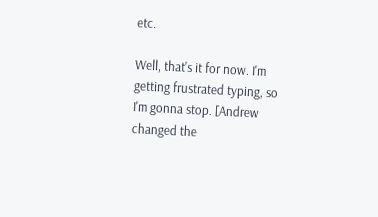etc.

Well, that's it for now. I'm getting frustrated typing, so I'm gonna stop. [Andrew changed the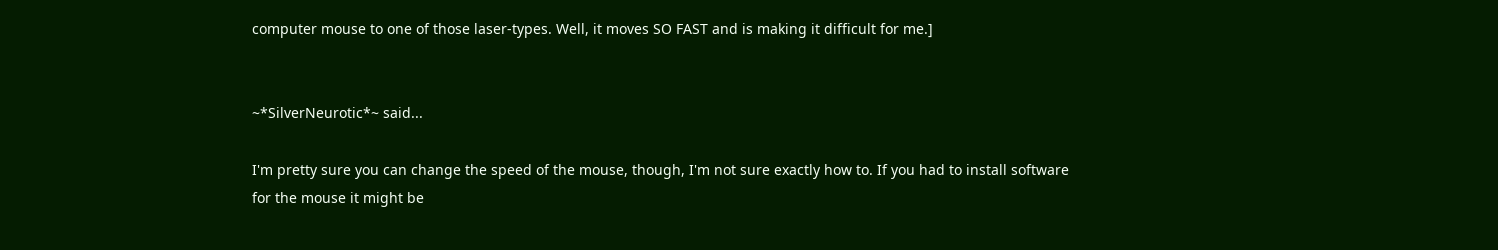computer mouse to one of those laser-types. Well, it moves SO FAST and is making it difficult for me.]


~*SilverNeurotic*~ said...

I'm pretty sure you can change the speed of the mouse, though, I'm not sure exactly how to. If you had to install software for the mouse it might be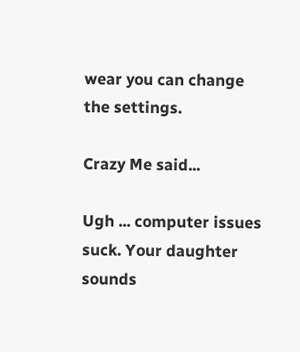wear you can change the settings.

Crazy Me said...

Ugh ... computer issues suck. Your daughter sounds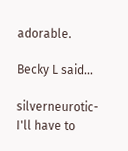adorable.

Becky L said...

silverneurotic- I'll have to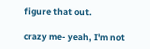figure that out.

crazy me- yeah, I'm not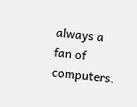always a fan of computers.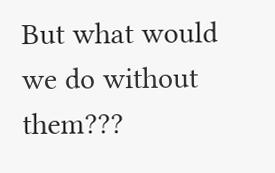But what would we do without them???